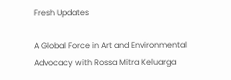Fresh Updates

A Global Force in Art and Environmental Advocacy with Rossa Mitra Keluarga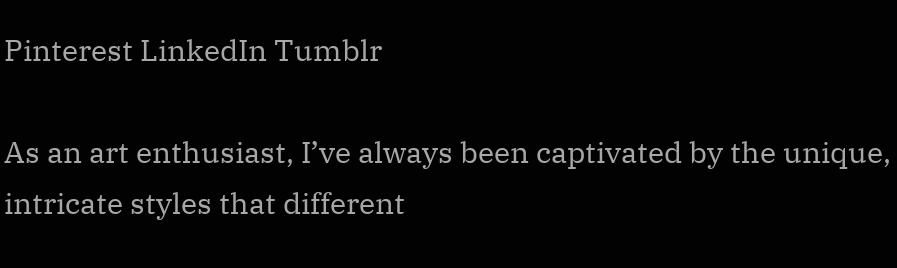Pinterest LinkedIn Tumblr

As an art enthusiast, I’ve always been captivated by the unique, intricate styles that different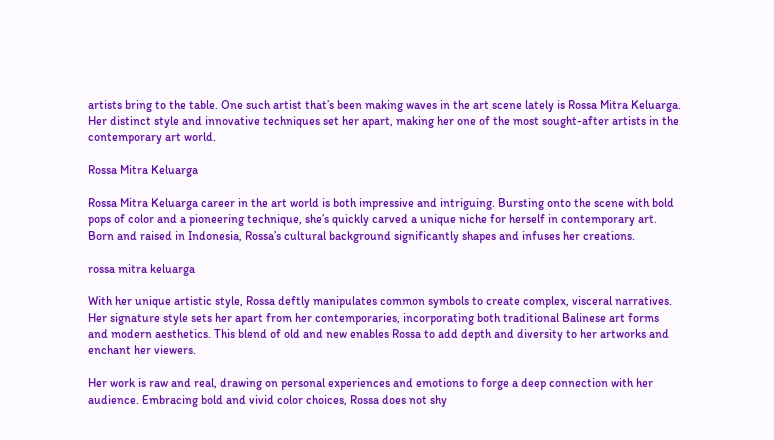artists bring to the table. One such artist that’s been making waves in the art scene lately is Rossa Mitra Keluarga. Her distinct style and innovative techniques set her apart, making her one of the most sought-after artists in the contemporary art world.

Rossa Mitra Keluarga

Rossa Mitra Keluarga career in the art world is both impressive and intriguing. Bursting onto the scene with bold pops of color and a pioneering technique, she’s quickly carved a unique niche for herself in contemporary art. Born and raised in Indonesia, Rossa’s cultural background significantly shapes and infuses her creations.

rossa mitra keluarga

With her unique artistic style, Rossa deftly manipulates common symbols to create complex, visceral narratives. Her signature style sets her apart from her contemporaries, incorporating both traditional Balinese art forms and modern aesthetics. This blend of old and new enables Rossa to add depth and diversity to her artworks and enchant her viewers.

Her work is raw and real, drawing on personal experiences and emotions to forge a deep connection with her audience. Embracing bold and vivid color choices, Rossa does not shy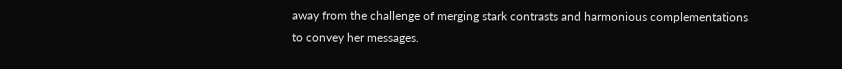away from the challenge of merging stark contrasts and harmonious complementations to convey her messages.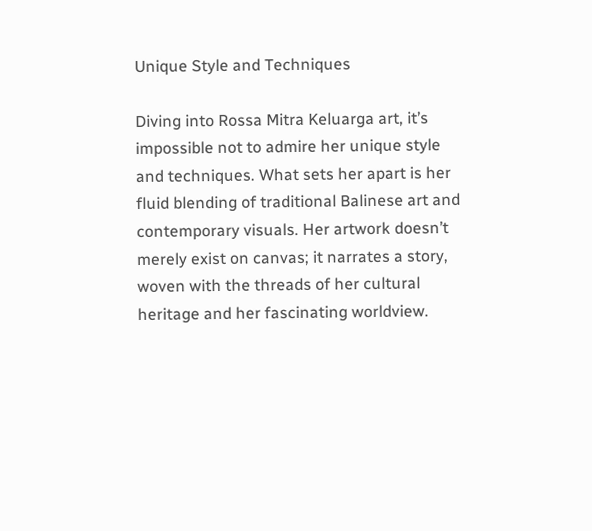Unique Style and Techniques

Diving into Rossa Mitra Keluarga art, it’s impossible not to admire her unique style and techniques. What sets her apart is her fluid blending of traditional Balinese art and contemporary visuals. Her artwork doesn’t merely exist on canvas; it narrates a story, woven with the threads of her cultural heritage and her fascinating worldview.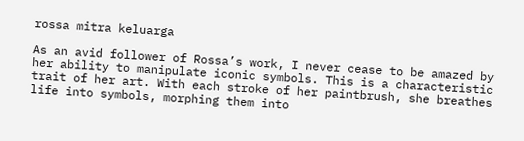rossa mitra keluarga

As an avid follower of Rossa’s work, I never cease to be amazed by her ability to manipulate iconic symbols. This is a characteristic trait of her art. With each stroke of her paintbrush, she breathes life into symbols, morphing them into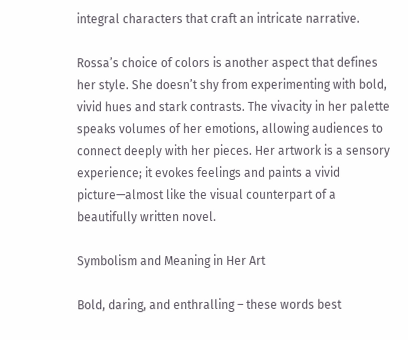integral characters that craft an intricate narrative.

Rossa’s choice of colors is another aspect that defines her style. She doesn’t shy from experimenting with bold, vivid hues and stark contrasts. The vivacity in her palette speaks volumes of her emotions, allowing audiences to connect deeply with her pieces. Her artwork is a sensory experience; it evokes feelings and paints a vivid picture—almost like the visual counterpart of a beautifully written novel.

Symbolism and Meaning in Her Art

Bold, daring, and enthralling – these words best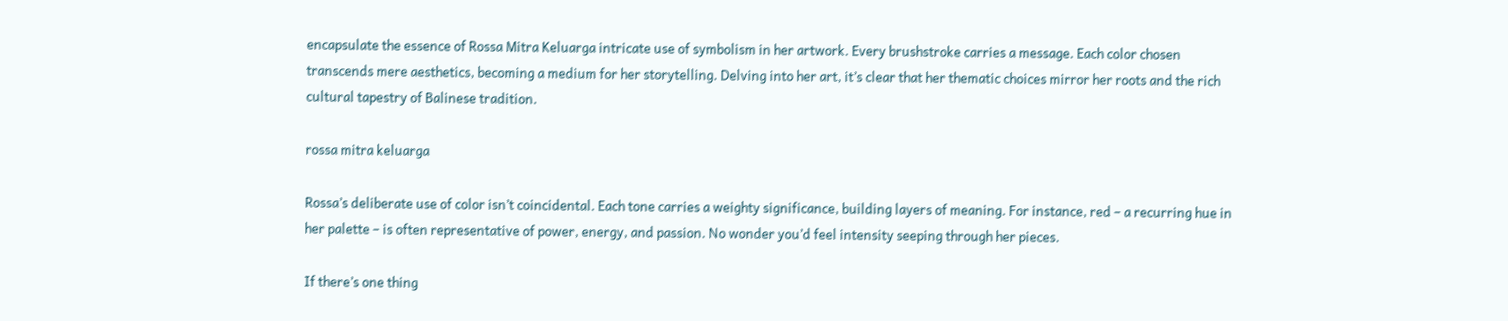encapsulate the essence of Rossa Mitra Keluarga intricate use of symbolism in her artwork. Every brushstroke carries a message. Each color chosen transcends mere aesthetics, becoming a medium for her storytelling. Delving into her art, it’s clear that her thematic choices mirror her roots and the rich cultural tapestry of Balinese tradition.

rossa mitra keluarga

Rossa’s deliberate use of color isn’t coincidental. Each tone carries a weighty significance, building layers of meaning. For instance, red – a recurring hue in her palette – is often representative of power, energy, and passion. No wonder you’d feel intensity seeping through her pieces.

If there’s one thing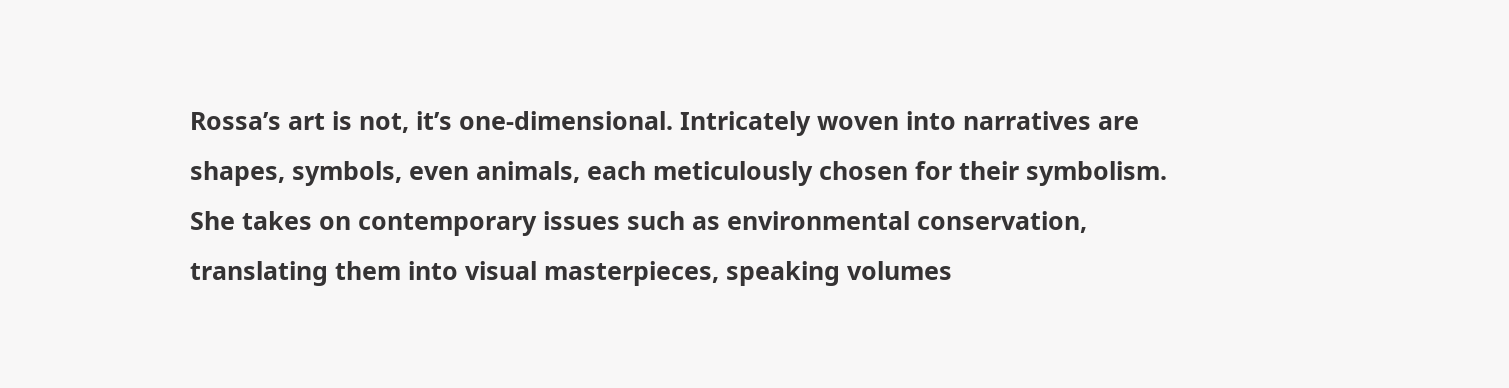Rossa’s art is not, it’s one-dimensional. Intricately woven into narratives are shapes, symbols, even animals, each meticulously chosen for their symbolism. She takes on contemporary issues such as environmental conservation, translating them into visual masterpieces, speaking volumes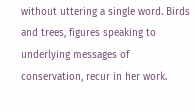without uttering a single word. Birds and trees, figures speaking to underlying messages of conservation, recur in her work.